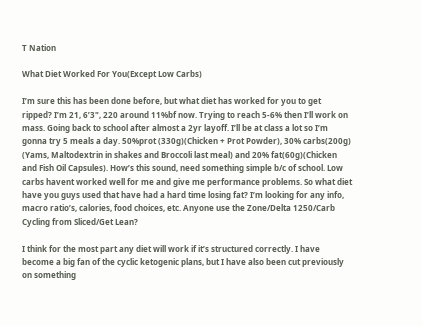T Nation

What Diet Worked For You(Except Low Carbs)

I’m sure this has been done before, but what diet has worked for you to get ripped? I’m 21, 6’3", 220 around 11%bf now. Trying to reach 5-6% then I’ll work on mass. Going back to school after almost a 2yr layoff. I’ll be at class a lot so I’m gonna try 5 meals a day. 50%prot (330g)(Chicken + Prot Powder), 30% carbs(200g) (Yams, Maltodextrin in shakes and Broccoli last meal) and 20% fat(60g)(Chicken and Fish Oil Capsules). How’s this sound, need something simple b/c of school. Low carbs havent worked well for me and give me performance problems. So what diet have you guys used that have had a hard time losing fat? I’m looking for any info, macro ratio’s, calories, food choices, etc. Anyone use the Zone/Delta 1250/Carb Cycling from Sliced/Get Lean?

I think for the most part any diet will work if it’s structured correctly. I have become a big fan of the cyclic ketogenic plans, but I have also been cut previously on something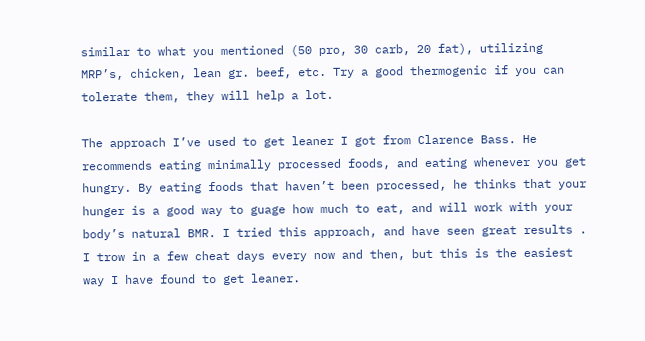similar to what you mentioned (50 pro, 30 carb, 20 fat), utilizing MRP’s, chicken, lean gr. beef, etc. Try a good thermogenic if you can tolerate them, they will help a lot.

The approach I’ve used to get leaner I got from Clarence Bass. He recommends eating minimally processed foods, and eating whenever you get hungry. By eating foods that haven’t been processed, he thinks that your hunger is a good way to guage how much to eat, and will work with your body’s natural BMR. I tried this approach, and have seen great results . I trow in a few cheat days every now and then, but this is the easiest way I have found to get leaner.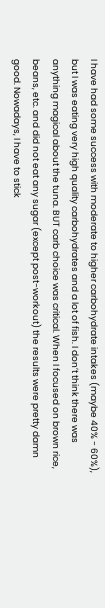I have had some success with moderate to higher carbohydrate intakes (maybe 40% - 60%), but I was eating very high quality carbohydrates and a lot of fish. I don’t think there was anything magical about the tuna. BUT carb choice was critical. When I focused on brown rice, beans, etc. and did not eat any sugar (except post-workout) the results were pretty damn good. Nowadays, I have to stick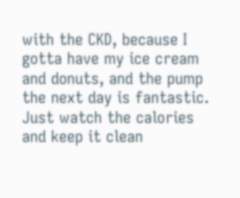with the CKD, because I gotta have my ice cream and donuts, and the pump the next day is fantastic. Just watch the calories and keep it clean